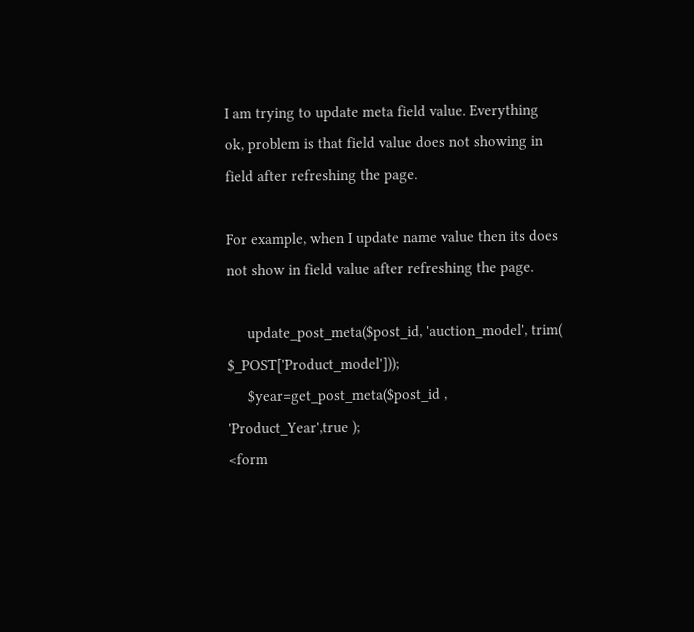I am trying to update meta field value. Everything ok, problem is that field value does not showing in field after refreshing the page.

For example, when I update name value then its does not show in field value after refreshing the page.

     update_post_meta($post_id, 'auction_model', trim( $_POST['Product_model']));
     $year=get_post_meta($post_id , 'Product_Year',true );
<form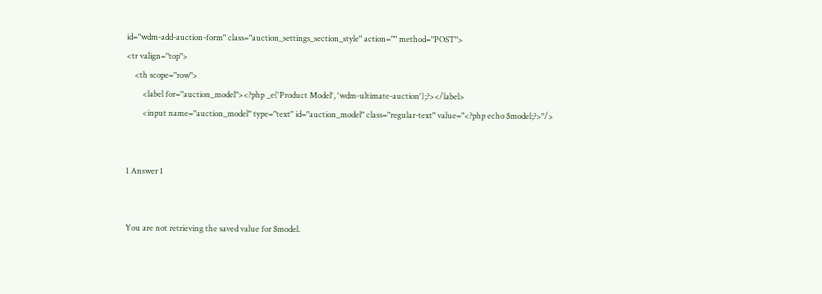id="wdm-add-auction-form" class="auction_settings_section_style" action="" method="POST">
<tr valign="top">
    <th scope="row">
        <label for="auction_model"><?php _e('Product Model', 'wdm-ultimate-auction');?></label>
        <input name="auction_model" type="text" id="auction_model" class="regular-text" value="<?php echo $model;?>"/>


1 Answer 1


You are not retrieving the saved value for $model.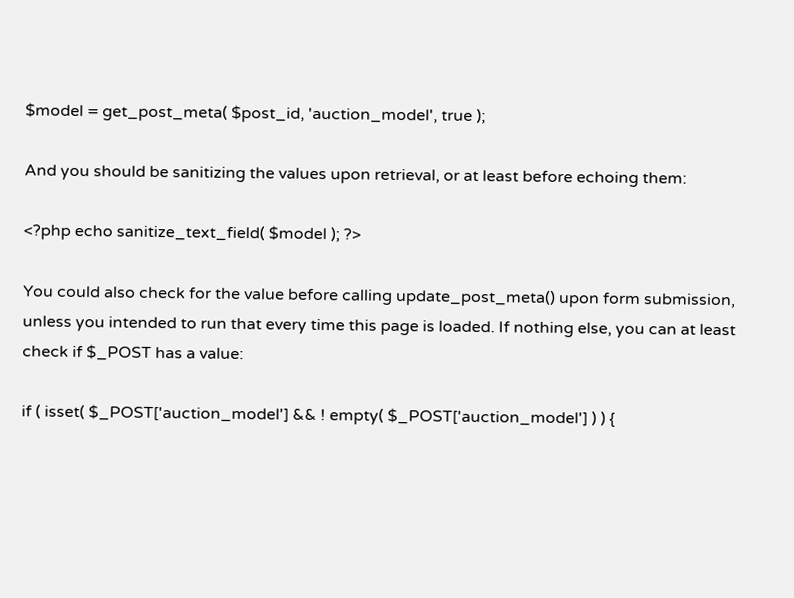$model = get_post_meta( $post_id, 'auction_model', true );

And you should be sanitizing the values upon retrieval, or at least before echoing them:

<?php echo sanitize_text_field( $model ); ?>

You could also check for the value before calling update_post_meta() upon form submission, unless you intended to run that every time this page is loaded. If nothing else, you can at least check if $_POST has a value:

if ( isset( $_POST['auction_model'] && ! empty( $_POST['auction_model'] ) ) {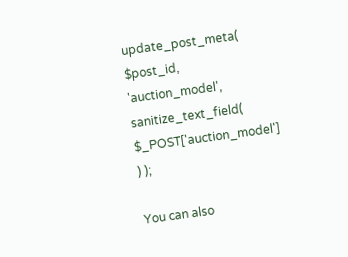update_post_meta( $post_id, 'auction_model', sanitize_text_field( $_POST['auction_model'] ) );

You can also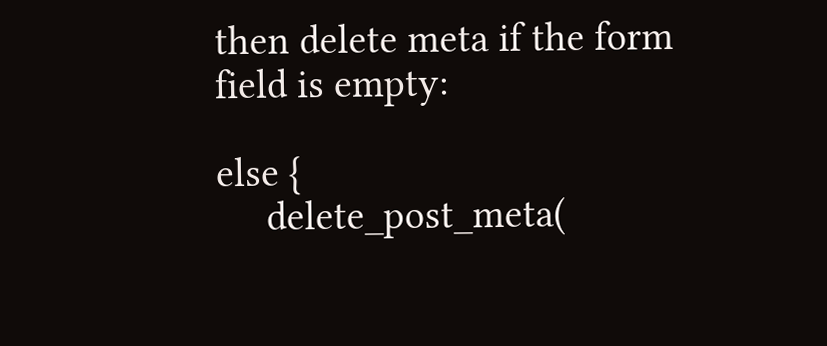then delete meta if the form field is empty:

else {
     delete_post_meta(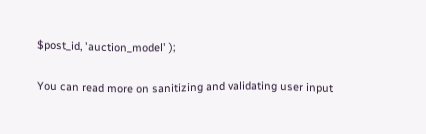$post_id, 'auction_model' );

You can read more on sanitizing and validating user input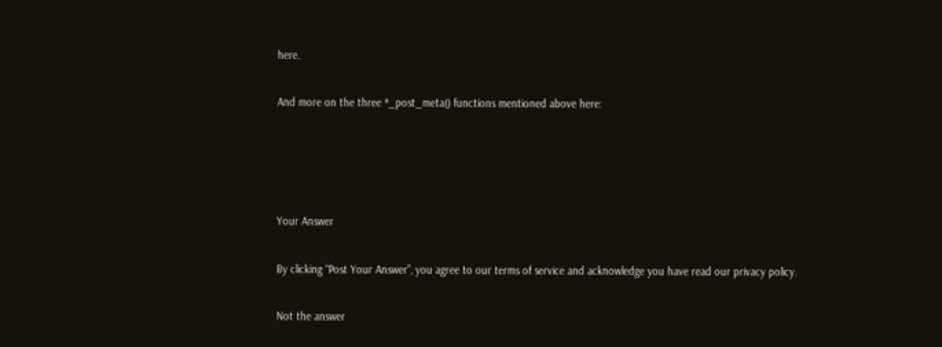here.

And more on the three *_post_meta() functions mentioned above here:




Your Answer

By clicking “Post Your Answer”, you agree to our terms of service and acknowledge you have read our privacy policy.

Not the answer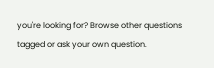you're looking for? Browse other questions tagged or ask your own question.